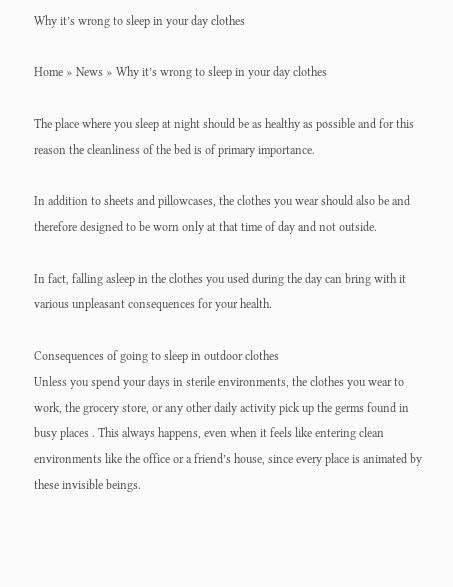Why it’s wrong to sleep in your day clothes

Home » News » Why it’s wrong to sleep in your day clothes

The place where you sleep at night should be as healthy as possible and for this reason the cleanliness of the bed is of primary importance.

In addition to sheets and pillowcases, the clothes you wear should also be and therefore designed to be worn only at that time of day and not outside.

In fact, falling asleep in the clothes you used during the day can bring with it various unpleasant consequences for your health.

Consequences of going to sleep in outdoor clothes
Unless you spend your days in sterile environments, the clothes you wear to work, the grocery store, or any other daily activity pick up the germs found in busy places . This always happens, even when it feels like entering clean environments like the office or a friend’s house, since every place is animated by these invisible beings.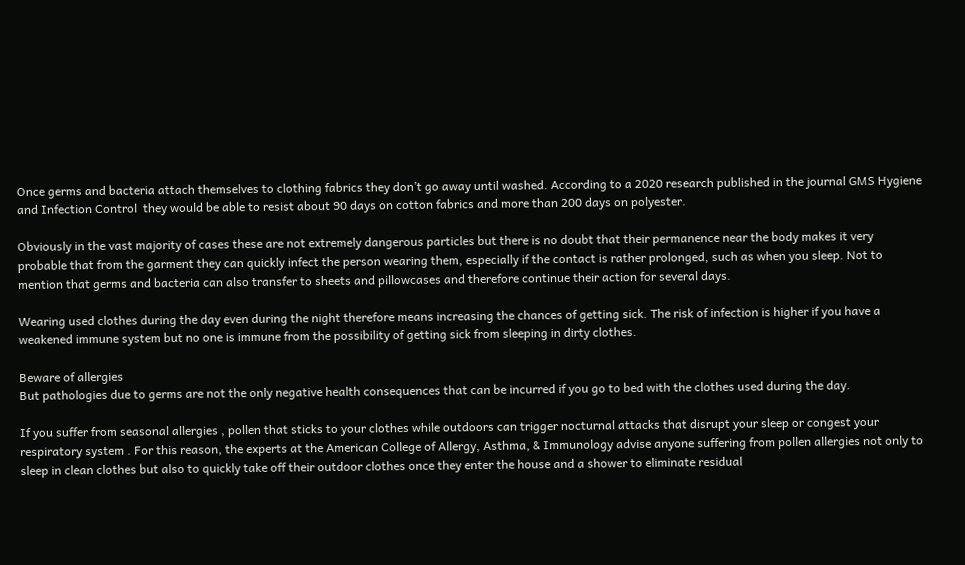Once germs and bacteria attach themselves to clothing fabrics they don’t go away until washed. According to a 2020 research published in the journal GMS Hygiene and Infection Control  they would be able to resist about 90 days on cotton fabrics and more than 200 days on polyester.

Obviously in the vast majority of cases these are not extremely dangerous particles but there is no doubt that their permanence near the body makes it very probable that from the garment they can quickly infect the person wearing them, especially if the contact is rather prolonged, such as when you sleep. Not to mention that germs and bacteria can also transfer to sheets and pillowcases and therefore continue their action for several days.

Wearing used clothes during the day even during the night therefore means increasing the chances of getting sick. The risk of infection is higher if you have a weakened immune system but no one is immune from the possibility of getting sick from sleeping in dirty clothes.

Beware of allergies
But pathologies due to germs are not the only negative health consequences that can be incurred if you go to bed with the clothes used during the day.

If you suffer from seasonal allergies , pollen that sticks to your clothes while outdoors can trigger nocturnal attacks that disrupt your sleep or congest your respiratory system . For this reason, the experts at the American College of Allergy, Asthma, & Immunology advise anyone suffering from pollen allergies not only to sleep in clean clothes but also to quickly take off their outdoor clothes once they enter the house and a shower to eliminate residual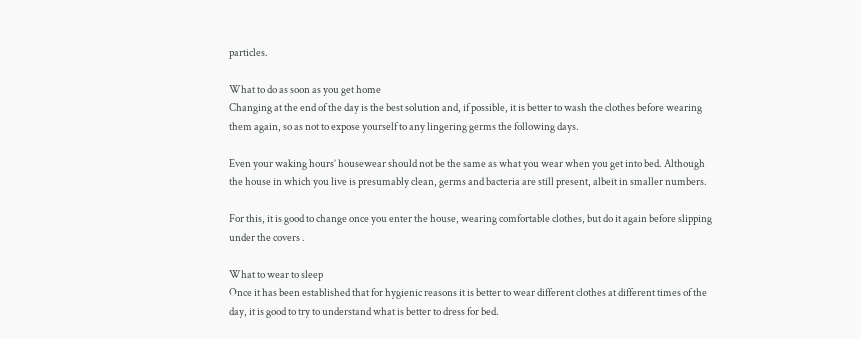particles.

What to do as soon as you get home
Changing at the end of the day is the best solution and, if possible, it is better to wash the clothes before wearing them again, so as not to expose yourself to any lingering germs the following days.

Even your waking hours’ housewear should not be the same as what you wear when you get into bed. Although the house in which you live is presumably clean, germs and bacteria are still present, albeit in smaller numbers.

For this, it is good to change once you enter the house, wearing comfortable clothes, but do it again before slipping under the covers .

What to wear to sleep
Once it has been established that for hygienic reasons it is better to wear different clothes at different times of the day, it is good to try to understand what is better to dress for bed.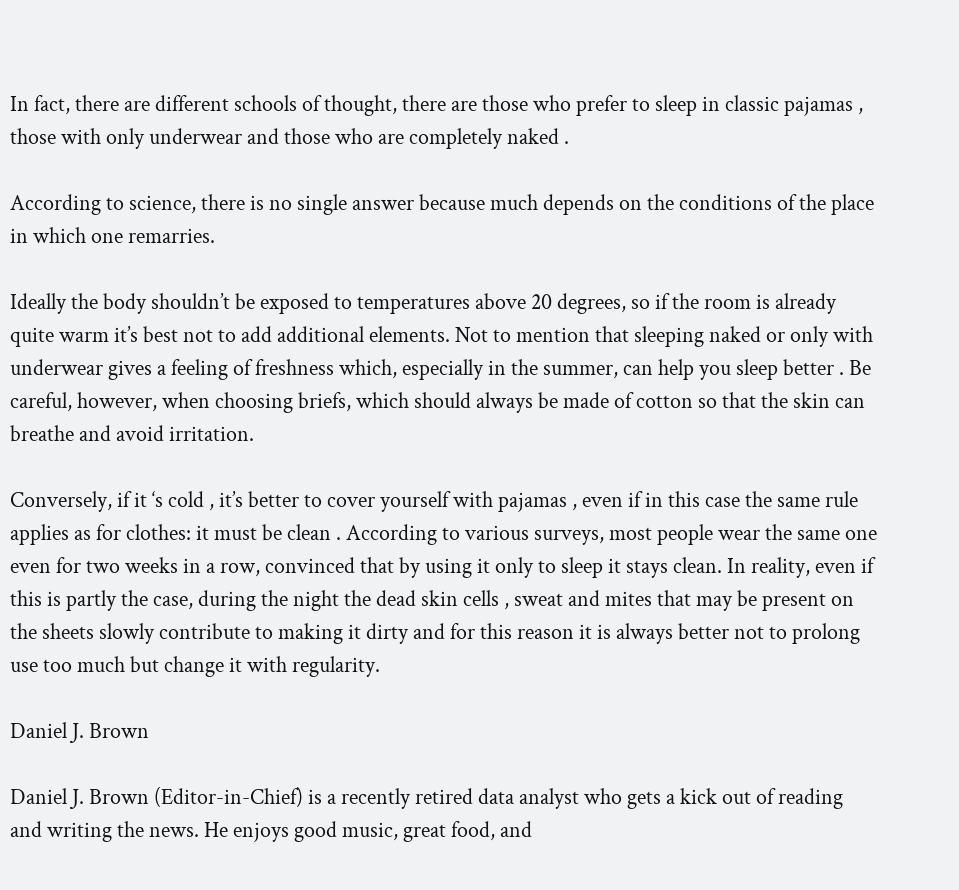In fact, there are different schools of thought, there are those who prefer to sleep in classic pajamas , those with only underwear and those who are completely naked .

According to science, there is no single answer because much depends on the conditions of the place in which one remarries.

Ideally the body shouldn’t be exposed to temperatures above 20 degrees, so if the room is already quite warm it’s best not to add additional elements. Not to mention that sleeping naked or only with underwear gives a feeling of freshness which, especially in the summer, can help you sleep better . Be careful, however, when choosing briefs, which should always be made of cotton so that the skin can breathe and avoid irritation.

Conversely, if it ‘s cold , it’s better to cover yourself with pajamas , even if in this case the same rule applies as for clothes: it must be clean . According to various surveys, most people wear the same one even for two weeks in a row, convinced that by using it only to sleep it stays clean. In reality, even if this is partly the case, during the night the dead skin cells , sweat and mites that may be present on the sheets slowly contribute to making it dirty and for this reason it is always better not to prolong use too much but change it with regularity.

Daniel J. Brown

Daniel J. Brown (Editor-in-Chief) is a recently retired data analyst who gets a kick out of reading and writing the news. He enjoys good music, great food, and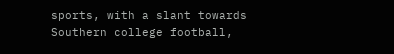sports, with a slant towards Southern college football,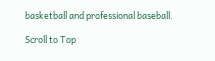basketball and professional baseball.

Scroll to Top